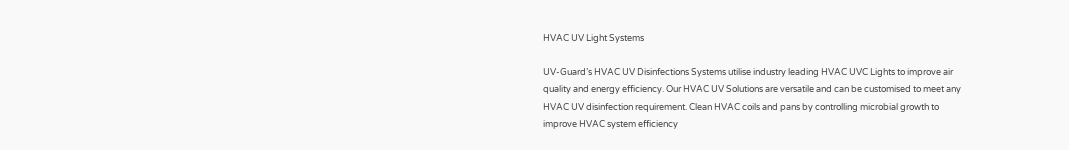HVAC UV Light Systems

UV-Guard’s HVAC UV Disinfections Systems utilise industry leading HVAC UVC Lights to improve air quality and energy efficiency. Our HVAC UV Solutions are versatile and can be customised to meet any HVAC UV disinfection requirement. Clean HVAC coils and pans by controlling microbial growth to improve HVAC system efficiency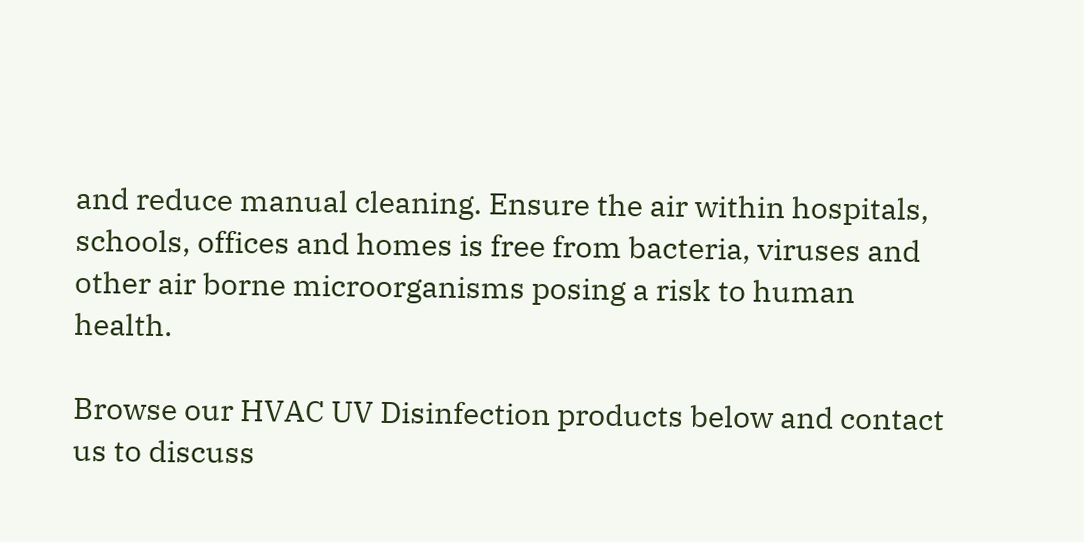and reduce manual cleaning. Ensure the air within hospitals, schools, offices and homes is free from bacteria, viruses and other air borne microorganisms posing a risk to human health.

Browse our HVAC UV Disinfection products below and contact us to discuss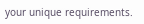your unique requirements.